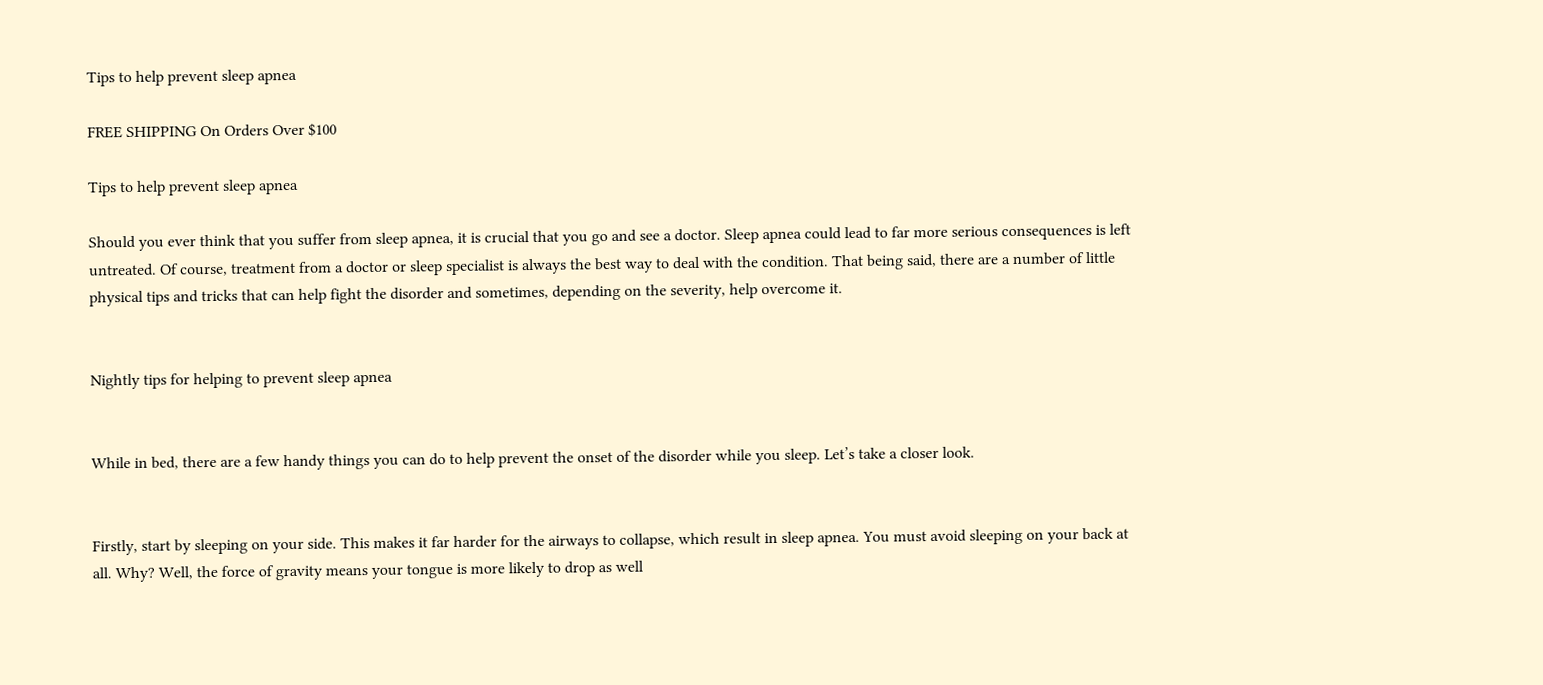Tips to help prevent sleep apnea

FREE SHIPPING On Orders Over $100

Tips to help prevent sleep apnea

Should you ever think that you suffer from sleep apnea, it is crucial that you go and see a doctor. Sleep apnea could lead to far more serious consequences is left untreated. Of course, treatment from a doctor or sleep specialist is always the best way to deal with the condition. That being said, there are a number of little physical tips and tricks that can help fight the disorder and sometimes, depending on the severity, help overcome it.


Nightly tips for helping to prevent sleep apnea


While in bed, there are a few handy things you can do to help prevent the onset of the disorder while you sleep. Let’s take a closer look.


Firstly, start by sleeping on your side. This makes it far harder for the airways to collapse, which result in sleep apnea. You must avoid sleeping on your back at all. Why? Well, the force of gravity means your tongue is more likely to drop as well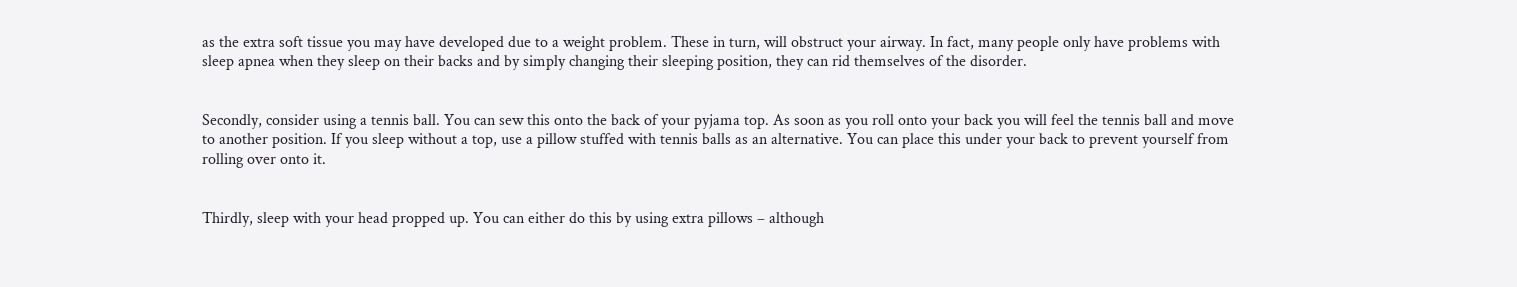as the extra soft tissue you may have developed due to a weight problem. These in turn, will obstruct your airway. In fact, many people only have problems with sleep apnea when they sleep on their backs and by simply changing their sleeping position, they can rid themselves of the disorder.


Secondly, consider using a tennis ball. You can sew this onto the back of your pyjama top. As soon as you roll onto your back you will feel the tennis ball and move to another position. If you sleep without a top, use a pillow stuffed with tennis balls as an alternative. You can place this under your back to prevent yourself from rolling over onto it.


Thirdly, sleep with your head propped up. You can either do this by using extra pillows – although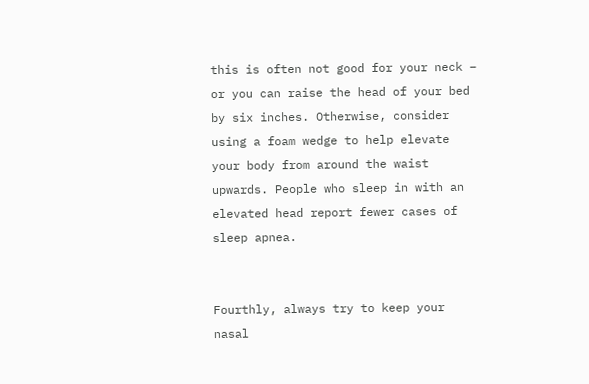this is often not good for your neck – or you can raise the head of your bed by six inches. Otherwise, consider using a foam wedge to help elevate your body from around the waist upwards. People who sleep in with an elevated head report fewer cases of sleep apnea.


Fourthly, always try to keep your nasal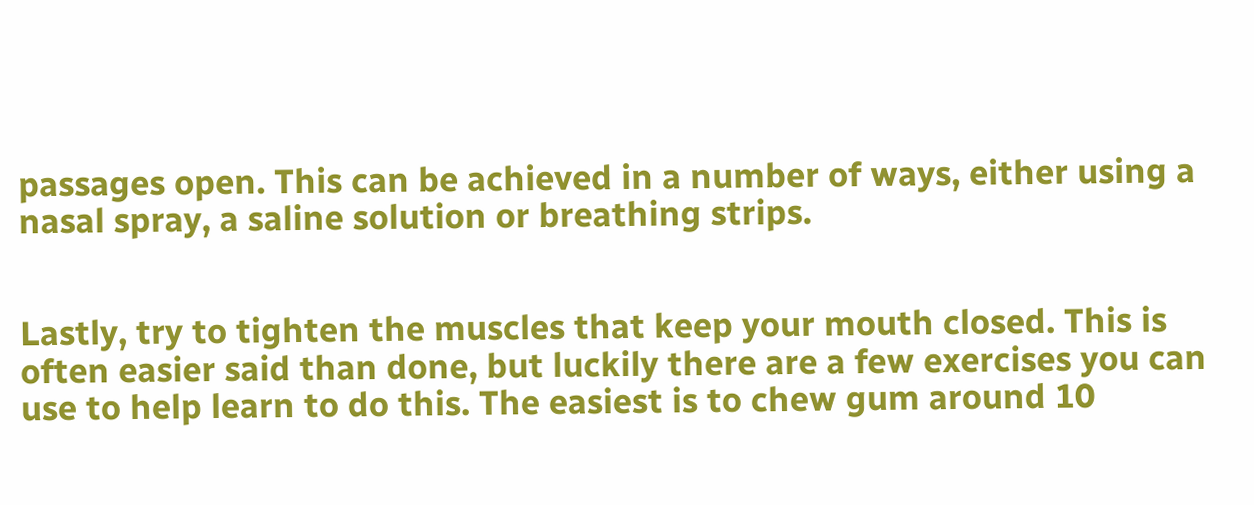passages open. This can be achieved in a number of ways, either using a nasal spray, a saline solution or breathing strips.


Lastly, try to tighten the muscles that keep your mouth closed. This is often easier said than done, but luckily there are a few exercises you can use to help learn to do this. The easiest is to chew gum around 10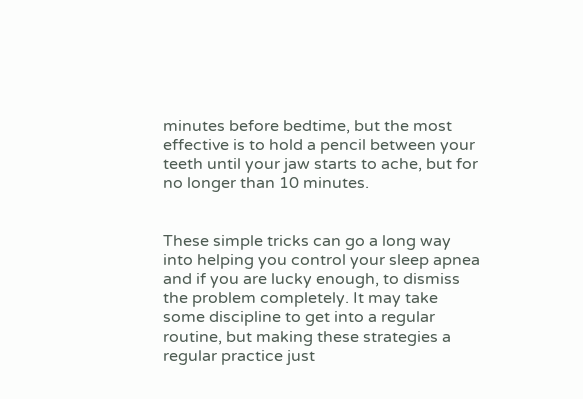minutes before bedtime, but the most effective is to hold a pencil between your teeth until your jaw starts to ache, but for no longer than 10 minutes.


These simple tricks can go a long way into helping you control your sleep apnea and if you are lucky enough, to dismiss the problem completely. It may take some discipline to get into a regular routine, but making these strategies a regular practice just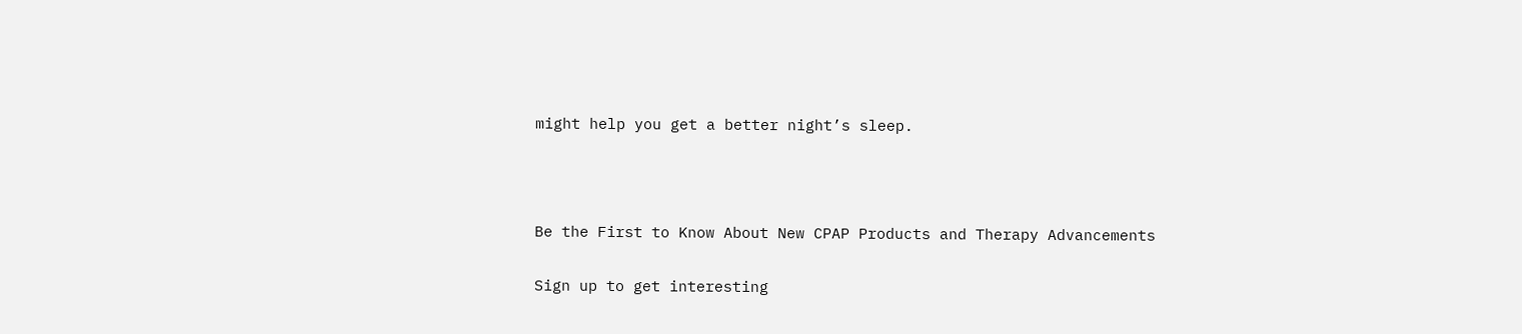might help you get a better night’s sleep.



Be the First to Know About New CPAP Products and Therapy Advancements

Sign up to get interesting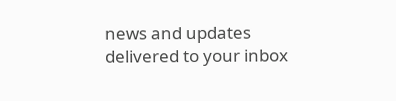news and updates delivered to your inbox